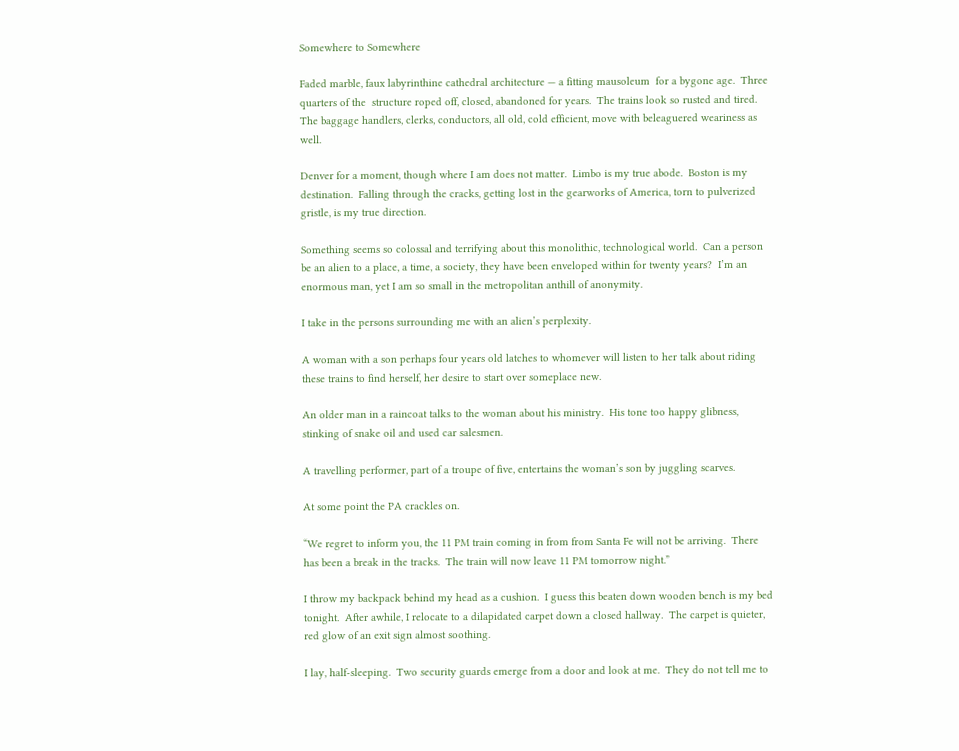Somewhere to Somewhere

Faded marble, faux labyrinthine cathedral architecture — a fitting mausoleum  for a bygone age.  Three quarters of the  structure roped off, closed, abandoned for years.  The trains look so rusted and tired.  The baggage handlers, clerks, conductors, all old, cold efficient, move with beleaguered weariness as well.

Denver for a moment, though where I am does not matter.  Limbo is my true abode.  Boston is my destination.  Falling through the cracks, getting lost in the gearworks of America, torn to pulverized gristle, is my true direction.

Something seems so colossal and terrifying about this monolithic, technological world.  Can a person be an alien to a place, a time, a society, they have been enveloped within for twenty years?  I’m an enormous man, yet I am so small in the metropolitan anthill of anonymity.

I take in the persons surrounding me with an alien’s perplexity.

A woman with a son perhaps four years old latches to whomever will listen to her talk about riding these trains to find herself, her desire to start over someplace new.

An older man in a raincoat talks to the woman about his ministry.  His tone too happy glibness, stinking of snake oil and used car salesmen.

A travelling performer, part of a troupe of five, entertains the woman’s son by juggling scarves.

At some point the PA crackles on.

“We regret to inform you, the 11 PM train coming in from from Santa Fe will not be arriving.  There has been a break in the tracks.  The train will now leave 11 PM tomorrow night.”

I throw my backpack behind my head as a cushion.  I guess this beaten down wooden bench is my bed tonight.  After awhile, I relocate to a dilapidated carpet down a closed hallway.  The carpet is quieter, red glow of an exit sign almost soothing.

I lay, half-sleeping.  Two security guards emerge from a door and look at me.  They do not tell me to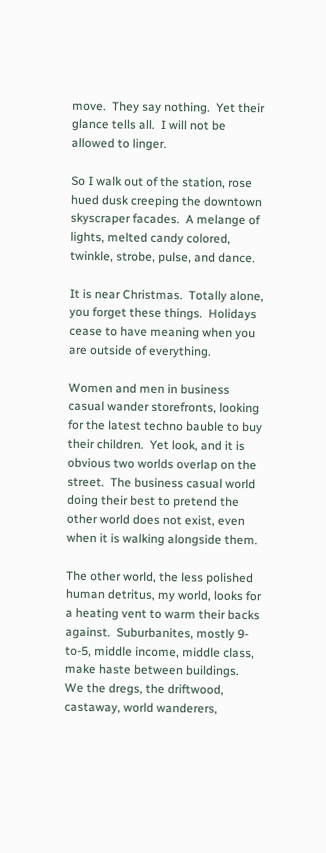move.  They say nothing.  Yet their glance tells all.  I will not be allowed to linger.

So I walk out of the station, rose hued dusk creeping the downtown skyscraper facades.  A melange of lights, melted candy colored, twinkle, strobe, pulse, and dance.

It is near Christmas.  Totally alone, you forget these things.  Holidays cease to have meaning when you are outside of everything.

Women and men in business casual wander storefronts, looking for the latest techno bauble to buy their children.  Yet look, and it is obvious two worlds overlap on the street.  The business casual world doing their best to pretend the other world does not exist, even when it is walking alongside them.

The other world, the less polished human detritus, my world, looks for a heating vent to warm their backs against.  Suburbanites, mostly 9-to-5, middle income, middle class, make haste between buildings.  We the dregs, the driftwood, castaway, world wanderers,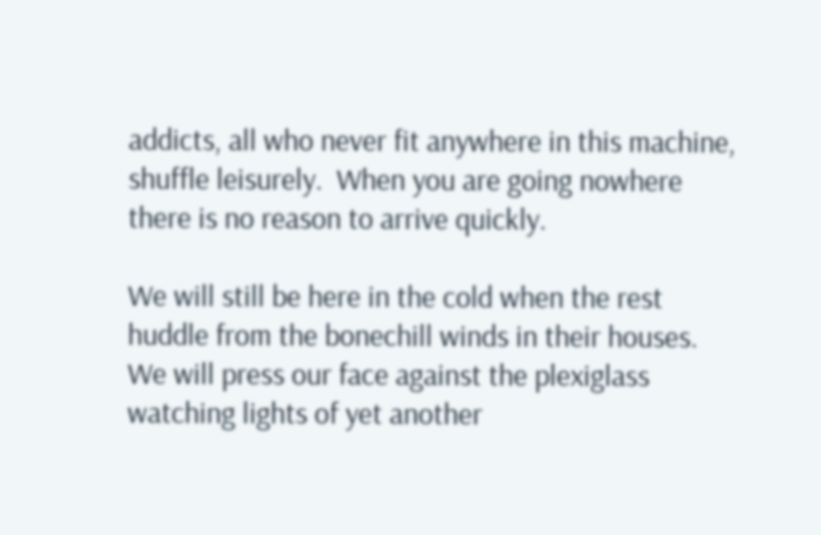addicts, all who never fit anywhere in this machine, shuffle leisurely.  When you are going nowhere there is no reason to arrive quickly.

We will still be here in the cold when the rest huddle from the bonechill winds in their houses.  We will press our face against the plexiglass watching lights of yet another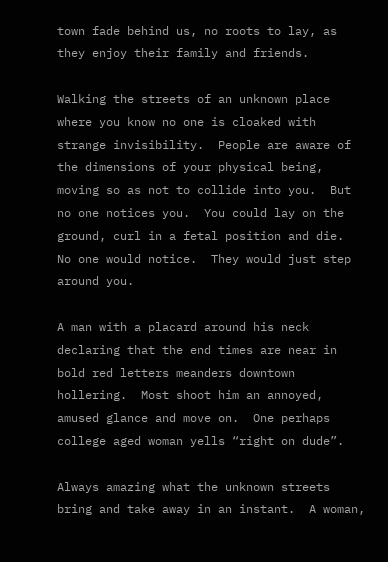town fade behind us, no roots to lay, as they enjoy their family and friends.

Walking the streets of an unknown place where you know no one is cloaked with strange invisibility.  People are aware of the dimensions of your physical being, moving so as not to collide into you.  But no one notices you.  You could lay on the ground, curl in a fetal position and die.  No one would notice.  They would just step around you.

A man with a placard around his neck declaring that the end times are near in bold red letters meanders downtown hollering.  Most shoot him an annoyed, amused glance and move on.  One perhaps college aged woman yells “right on dude”.

Always amazing what the unknown streets bring and take away in an instant.  A woman,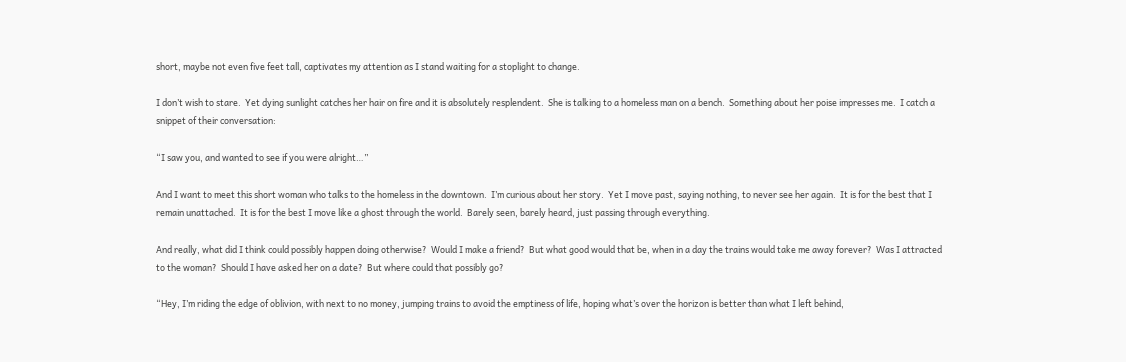short, maybe not even five feet tall, captivates my attention as I stand waiting for a stoplight to change.

I don’t wish to stare.  Yet dying sunlight catches her hair on fire and it is absolutely resplendent.  She is talking to a homeless man on a bench.  Something about her poise impresses me.  I catch a snippet of their conversation:

“I saw you, and wanted to see if you were alright…”

And I want to meet this short woman who talks to the homeless in the downtown.  I’m curious about her story.  Yet I move past, saying nothing, to never see her again.  It is for the best that I remain unattached.  It is for the best I move like a ghost through the world.  Barely seen, barely heard, just passing through everything.

And really, what did I think could possibly happen doing otherwise?  Would I make a friend?  But what good would that be, when in a day the trains would take me away forever?  Was I attracted to the woman?  Should I have asked her on a date?  But where could that possibly go?

“Hey, I’m riding the edge of oblivion, with next to no money, jumping trains to avoid the emptiness of life, hoping what’s over the horizon is better than what I left behind,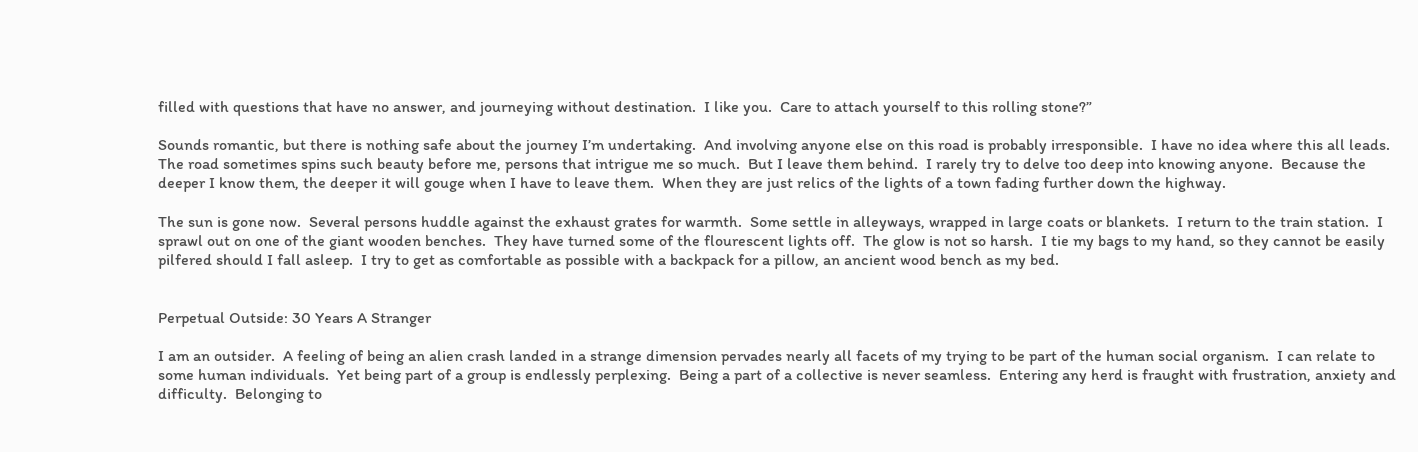filled with questions that have no answer, and journeying without destination.  I like you.  Care to attach yourself to this rolling stone?”

Sounds romantic, but there is nothing safe about the journey I’m undertaking.  And involving anyone else on this road is probably irresponsible.  I have no idea where this all leads.  The road sometimes spins such beauty before me, persons that intrigue me so much.  But I leave them behind.  I rarely try to delve too deep into knowing anyone.  Because the deeper I know them, the deeper it will gouge when I have to leave them.  When they are just relics of the lights of a town fading further down the highway.

The sun is gone now.  Several persons huddle against the exhaust grates for warmth.  Some settle in alleyways, wrapped in large coats or blankets.  I return to the train station.  I sprawl out on one of the giant wooden benches.  They have turned some of the flourescent lights off.  The glow is not so harsh.  I tie my bags to my hand, so they cannot be easily pilfered should I fall asleep.  I try to get as comfortable as possible with a backpack for a pillow, an ancient wood bench as my bed.


Perpetual Outside: 30 Years A Stranger

I am an outsider.  A feeling of being an alien crash landed in a strange dimension pervades nearly all facets of my trying to be part of the human social organism.  I can relate to some human individuals.  Yet being part of a group is endlessly perplexing.  Being a part of a collective is never seamless.  Entering any herd is fraught with frustration, anxiety and difficulty.  Belonging to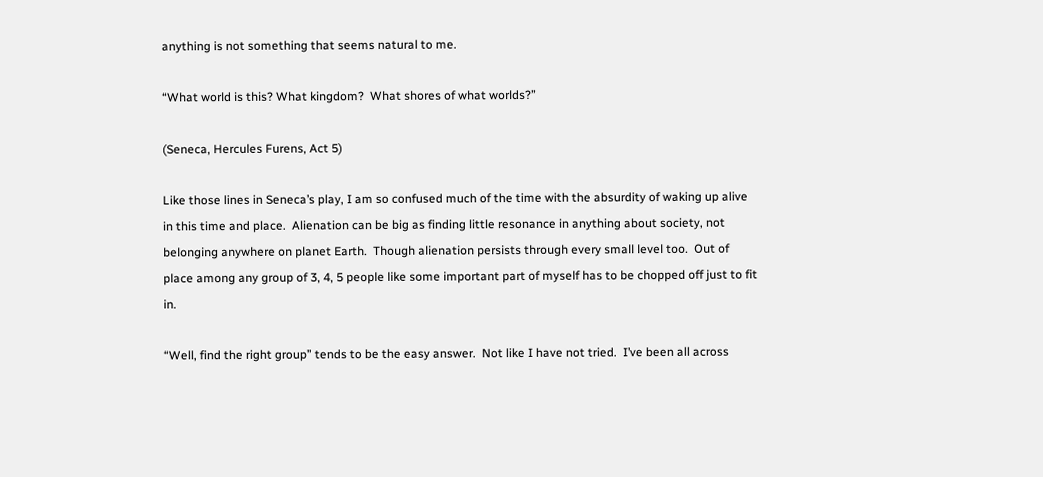anything is not something that seems natural to me.

“What world is this? What kingdom?  What shores of what worlds?”

(Seneca, Hercules Furens, Act 5)

Like those lines in Seneca’s play, I am so confused much of the time with the absurdity of waking up alive in this time and place.  Alienation can be big as finding little resonance in anything about society, not belonging anywhere on planet Earth.  Though alienation persists through every small level too.  Out of place among any group of 3, 4, 5 people like some important part of myself has to be chopped off just to fit in.

“Well, find the right group” tends to be the easy answer.  Not like I have not tried.  I’ve been all across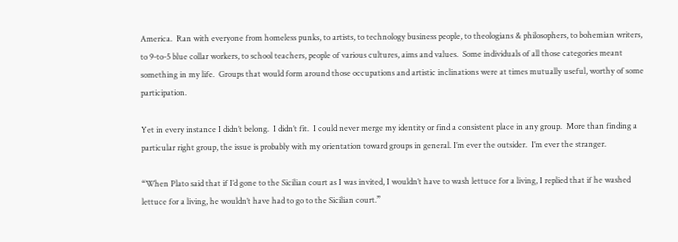America.  Ran with everyone from homeless punks, to artists, to technology business people, to theologians & philosophers, to bohemian writers, to 9-to-5 blue collar workers, to school teachers, people of various cultures, aims and values.  Some individuals of all those categories meant something in my life.  Groups that would form around those occupations and artistic inclinations were at times mutually useful, worthy of some participation.

Yet in every instance I didn’t belong.  I didn’t fit.  I could never merge my identity or find a consistent place in any group.  More than finding a particular right group, the issue is probably with my orientation toward groups in general. I’m ever the outsider.  I’m ever the stranger.

“When Plato said that if I’d gone to the Sicilian court as I was invited, I wouldn’t have to wash lettuce for a living, I replied that if he washed lettuce for a living, he wouldn’t have had to go to the Sicilian court.”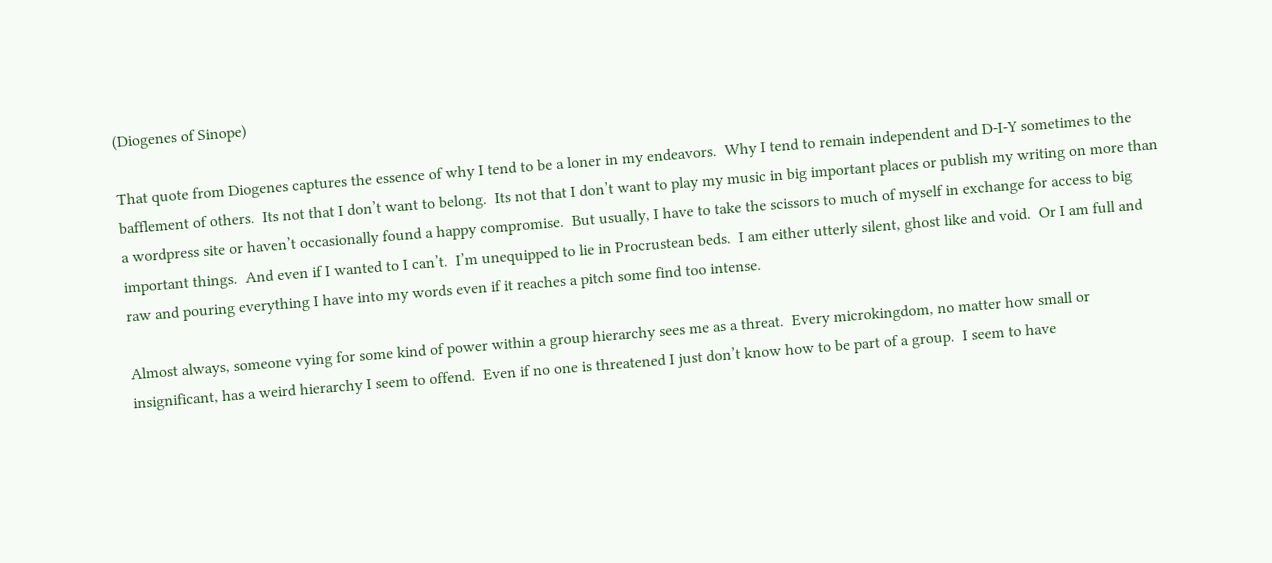(Diogenes of Sinope)

That quote from Diogenes captures the essence of why I tend to be a loner in my endeavors.  Why I tend to remain independent and D-I-Y sometimes to the bafflement of others.  Its not that I don’t want to belong.  Its not that I don’t want to play my music in big important places or publish my writing on more than a wordpress site or haven’t occasionally found a happy compromise.  But usually, I have to take the scissors to much of myself in exchange for access to big important things.  And even if I wanted to I can’t.  I’m unequipped to lie in Procrustean beds.  I am either utterly silent, ghost like and void.  Or I am full and raw and pouring everything I have into my words even if it reaches a pitch some find too intense.

Almost always, someone vying for some kind of power within a group hierarchy sees me as a threat.  Every microkingdom, no matter how small or insignificant, has a weird hierarchy I seem to offend.  Even if no one is threatened I just don’t know how to be part of a group.  I seem to have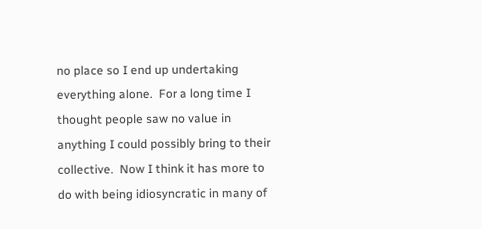no place so I end up undertaking everything alone.  For a long time I thought people saw no value in anything I could possibly bring to their collective.  Now I think it has more to do with being idiosyncratic in many of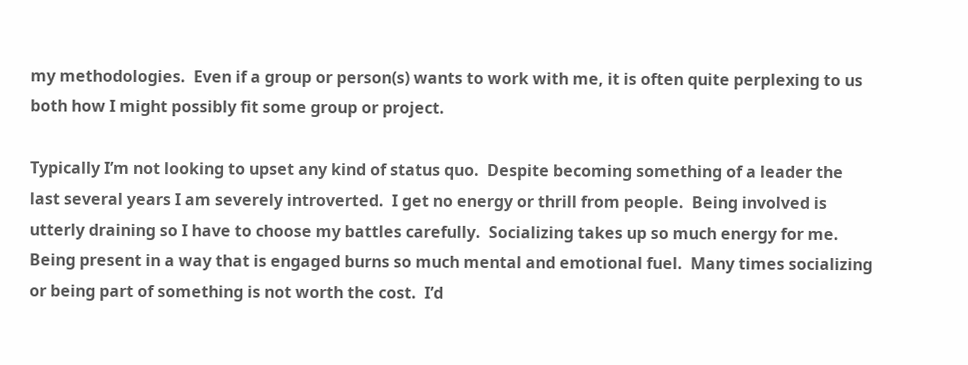my methodologies.  Even if a group or person(s) wants to work with me, it is often quite perplexing to us both how I might possibly fit some group or project.

Typically I’m not looking to upset any kind of status quo.  Despite becoming something of a leader the last several years I am severely introverted.  I get no energy or thrill from people.  Being involved is utterly draining so I have to choose my battles carefully.  Socializing takes up so much energy for me.  Being present in a way that is engaged burns so much mental and emotional fuel.  Many times socializing or being part of something is not worth the cost.  I’d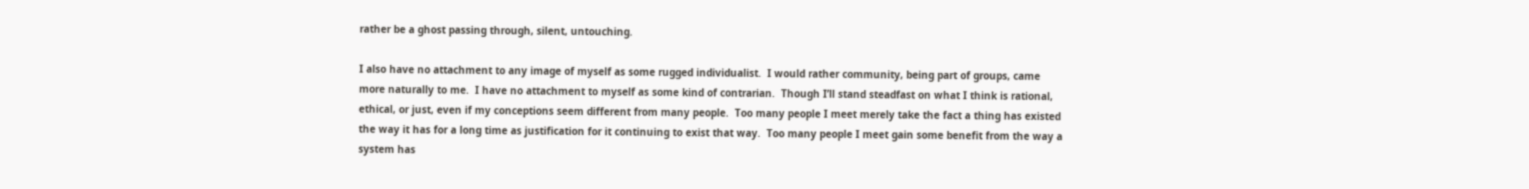rather be a ghost passing through, silent, untouching.

I also have no attachment to any image of myself as some rugged individualist.  I would rather community, being part of groups, came more naturally to me.  I have no attachment to myself as some kind of contrarian.  Though I’ll stand steadfast on what I think is rational, ethical, or just, even if my conceptions seem different from many people.  Too many people I meet merely take the fact a thing has existed the way it has for a long time as justification for it continuing to exist that way.  Too many people I meet gain some benefit from the way a system has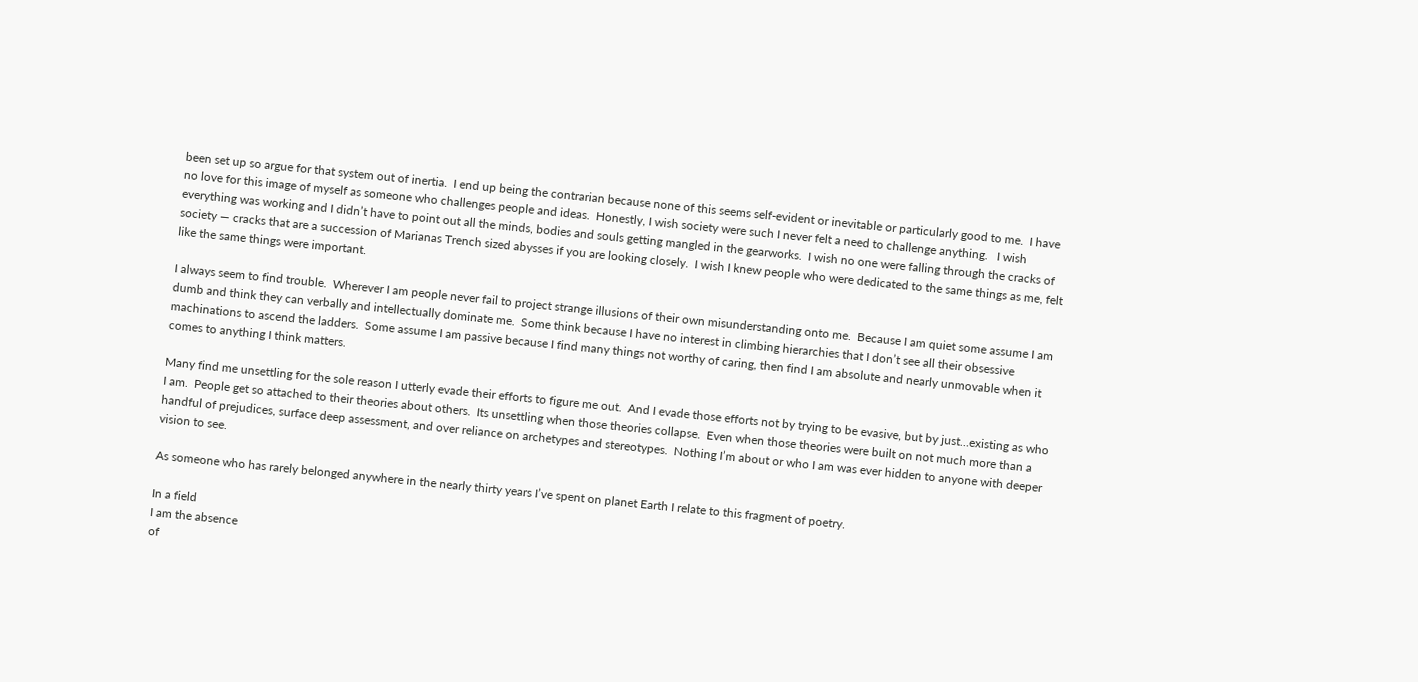been set up so argue for that system out of inertia.  I end up being the contrarian because none of this seems self-evident or inevitable or particularly good to me.  I have no love for this image of myself as someone who challenges people and ideas.  Honestly, I wish society were such I never felt a need to challenge anything.   I wish everything was working and I didn’t have to point out all the minds, bodies and souls getting mangled in the gearworks.  I wish no one were falling through the cracks of society — cracks that are a succession of Marianas Trench sized abysses if you are looking closely.  I wish I knew people who were dedicated to the same things as me, felt like the same things were important.

I always seem to find trouble.  Wherever I am people never fail to project strange illusions of their own misunderstanding onto me.  Because I am quiet some assume I am dumb and think they can verbally and intellectually dominate me.  Some think because I have no interest in climbing hierarchies that I don’t see all their obsessive machinations to ascend the ladders.  Some assume I am passive because I find many things not worthy of caring, then find I am absolute and nearly unmovable when it comes to anything I think matters.

Many find me unsettling for the sole reason I utterly evade their efforts to figure me out.  And I evade those efforts not by trying to be evasive, but by just…existing as who I am.  People get so attached to their theories about others.  Its unsettling when those theories collapse.  Even when those theories were built on not much more than a handful of prejudices, surface deep assessment, and over reliance on archetypes and stereotypes.  Nothing I’m about or who I am was ever hidden to anyone with deeper vision to see.

As someone who has rarely belonged anywhere in the nearly thirty years I’ve spent on planet Earth I relate to this fragment of poetry.

In a field
I am the absence
of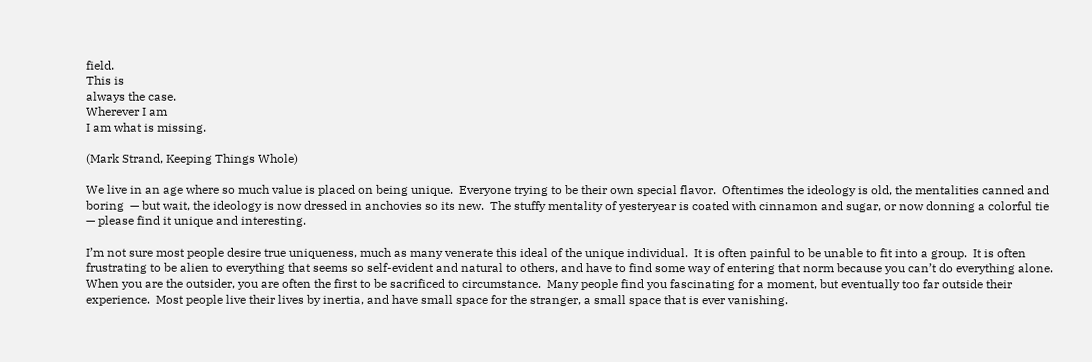field.
This is
always the case.
Wherever I am
I am what is missing.

(Mark Strand, Keeping Things Whole)

We live in an age where so much value is placed on being unique.  Everyone trying to be their own special flavor.  Oftentimes the ideology is old, the mentalities canned and boring  — but wait, the ideology is now dressed in anchovies so its new.  The stuffy mentality of yesteryear is coated with cinnamon and sugar, or now donning a colorful tie — please find it unique and interesting.

I’m not sure most people desire true uniqueness, much as many venerate this ideal of the unique individual.  It is often painful to be unable to fit into a group.  It is often frustrating to be alien to everything that seems so self-evident and natural to others, and have to find some way of entering that norm because you can’t do everything alone.  When you are the outsider, you are often the first to be sacrificed to circumstance.  Many people find you fascinating for a moment, but eventually too far outside their experience.  Most people live their lives by inertia, and have small space for the stranger, a small space that is ever vanishing.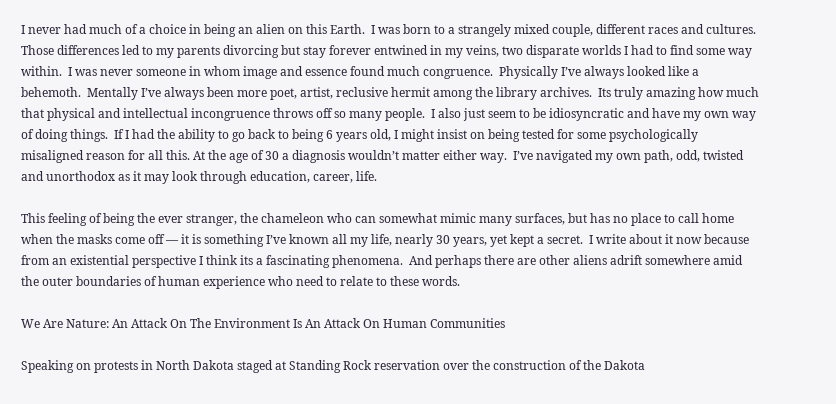I never had much of a choice in being an alien on this Earth.  I was born to a strangely mixed couple, different races and cultures.  Those differences led to my parents divorcing but stay forever entwined in my veins, two disparate worlds I had to find some way within.  I was never someone in whom image and essence found much congruence.  Physically I’ve always looked like a behemoth.  Mentally I’ve always been more poet, artist, reclusive hermit among the library archives.  Its truly amazing how much that physical and intellectual incongruence throws off so many people.  I also just seem to be idiosyncratic and have my own way of doing things.  If I had the ability to go back to being 6 years old, I might insist on being tested for some psychologically misaligned reason for all this. At the age of 30 a diagnosis wouldn’t matter either way.  I’ve navigated my own path, odd, twisted and unorthodox as it may look through education, career, life.

This feeling of being the ever stranger, the chameleon who can somewhat mimic many surfaces, but has no place to call home when the masks come off — it is something I’ve known all my life, nearly 30 years, yet kept a secret.  I write about it now because from an existential perspective I think its a fascinating phenomena.  And perhaps there are other aliens adrift somewhere amid the outer boundaries of human experience who need to relate to these words.

We Are Nature: An Attack On The Environment Is An Attack On Human Communities

Speaking on protests in North Dakota staged at Standing Rock reservation over the construction of the Dakota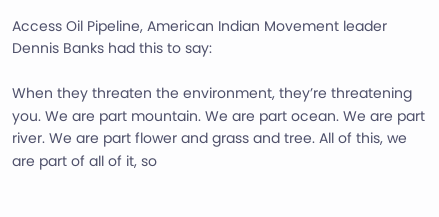Access Oil Pipeline, American Indian Movement leader Dennis Banks had this to say:

When they threaten the environment, they’re threatening you. We are part mountain. We are part ocean. We are part river. We are part flower and grass and tree. All of this, we are part of all of it, so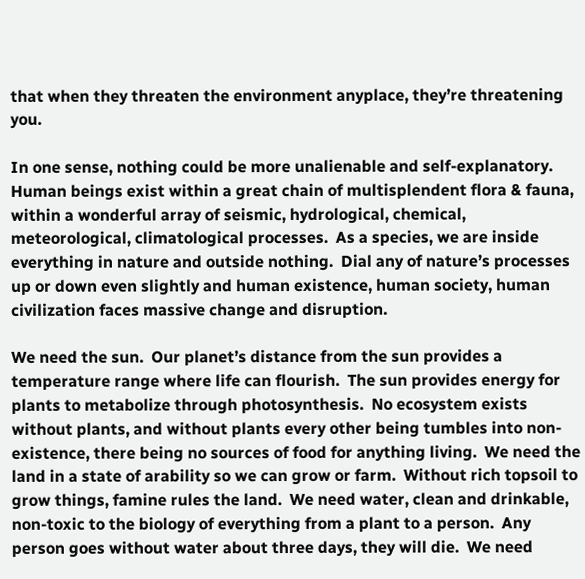that when they threaten the environment anyplace, they’re threatening you.

In one sense, nothing could be more unalienable and self-explanatory.  Human beings exist within a great chain of multisplendent flora & fauna, within a wonderful array of seismic, hydrological, chemical, meteorological, climatological processes.  As a species, we are inside everything in nature and outside nothing.  Dial any of nature’s processes up or down even slightly and human existence, human society, human civilization faces massive change and disruption.

We need the sun.  Our planet’s distance from the sun provides a temperature range where life can flourish.  The sun provides energy for plants to metabolize through photosynthesis.  No ecosystem exists without plants, and without plants every other being tumbles into non-existence, there being no sources of food for anything living.  We need the land in a state of arability so we can grow or farm.  Without rich topsoil to grow things, famine rules the land.  We need water, clean and drinkable, non-toxic to the biology of everything from a plant to a person.  Any person goes without water about three days, they will die.  We need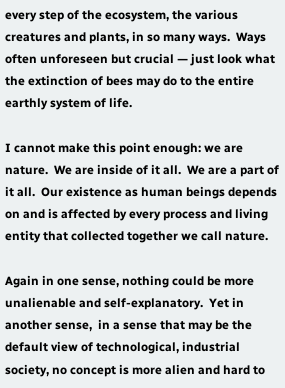every step of the ecosystem, the various creatures and plants, in so many ways.  Ways often unforeseen but crucial — just look what the extinction of bees may do to the entire earthly system of life.

I cannot make this point enough: we are nature.  We are inside of it all.  We are a part of it all.  Our existence as human beings depends on and is affected by every process and living entity that collected together we call nature.

Again in one sense, nothing could be more unalienable and self-explanatory.  Yet in another sense,  in a sense that may be the default view of technological, industrial society, no concept is more alien and hard to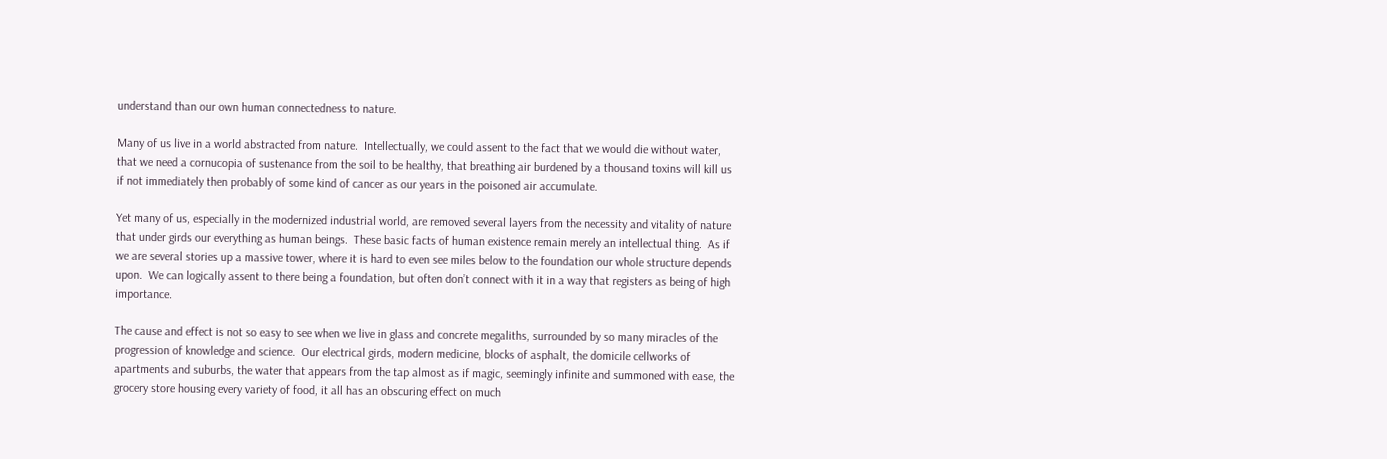understand than our own human connectedness to nature.

Many of us live in a world abstracted from nature.  Intellectually, we could assent to the fact that we would die without water, that we need a cornucopia of sustenance from the soil to be healthy, that breathing air burdened by a thousand toxins will kill us if not immediately then probably of some kind of cancer as our years in the poisoned air accumulate.

Yet many of us, especially in the modernized industrial world, are removed several layers from the necessity and vitality of nature that under girds our everything as human beings.  These basic facts of human existence remain merely an intellectual thing.  As if we are several stories up a massive tower, where it is hard to even see miles below to the foundation our whole structure depends upon.  We can logically assent to there being a foundation, but often don’t connect with it in a way that registers as being of high importance.

The cause and effect is not so easy to see when we live in glass and concrete megaliths, surrounded by so many miracles of the progression of knowledge and science.  Our electrical girds, modern medicine, blocks of asphalt, the domicile cellworks of apartments and suburbs, the water that appears from the tap almost as if magic, seemingly infinite and summoned with ease, the grocery store housing every variety of food, it all has an obscuring effect on much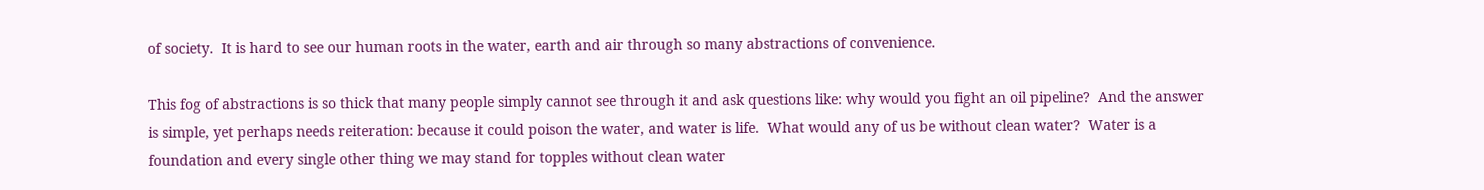of society.  It is hard to see our human roots in the water, earth and air through so many abstractions of convenience.

This fog of abstractions is so thick that many people simply cannot see through it and ask questions like: why would you fight an oil pipeline?  And the answer is simple, yet perhaps needs reiteration: because it could poison the water, and water is life.  What would any of us be without clean water?  Water is a foundation and every single other thing we may stand for topples without clean water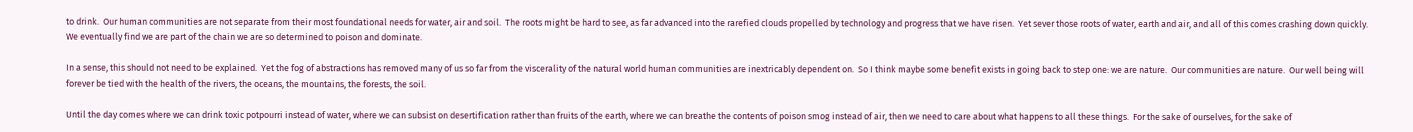to drink.  Our human communities are not separate from their most foundational needs for water, air and soil.  The roots might be hard to see, as far advanced into the rarefied clouds propelled by technology and progress that we have risen.  Yet sever those roots of water, earth and air, and all of this comes crashing down quickly.  We eventually find we are part of the chain we are so determined to poison and dominate.

In a sense, this should not need to be explained.  Yet the fog of abstractions has removed many of us so far from the viscerality of the natural world human communities are inextricably dependent on.  So I think maybe some benefit exists in going back to step one: we are nature.  Our communities are nature.  Our well being will forever be tied with the health of the rivers, the oceans, the mountains, the forests, the soil.

Until the day comes where we can drink toxic potpourri instead of water, where we can subsist on desertification rather than fruits of the earth, where we can breathe the contents of poison smog instead of air, then we need to care about what happens to all these things.  For the sake of ourselves, for the sake of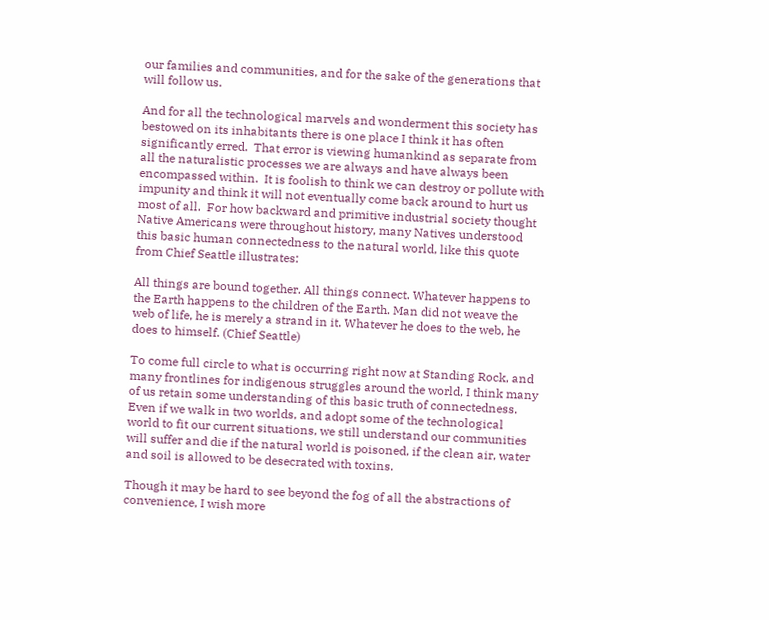our families and communities, and for the sake of the generations that will follow us.

And for all the technological marvels and wonderment this society has bestowed on its inhabitants there is one place I think it has often significantly erred.  That error is viewing humankind as separate from all the naturalistic processes we are always and have always been encompassed within.  It is foolish to think we can destroy or pollute with impunity and think it will not eventually come back around to hurt us most of all.  For how backward and primitive industrial society thought Native Americans were throughout history, many Natives understood this basic human connectedness to the natural world, like this quote from Chief Seattle illustrates:

All things are bound together. All things connect. Whatever happens to the Earth happens to the children of the Earth. Man did not weave the web of life, he is merely a strand in it. Whatever he does to the web, he does to himself. (Chief Seattle)

To come full circle to what is occurring right now at Standing Rock, and many frontlines for indigenous struggles around the world, I think many of us retain some understanding of this basic truth of connectedness.  Even if we walk in two worlds, and adopt some of the technological world to fit our current situations, we still understand our communities will suffer and die if the natural world is poisoned, if the clean air, water and soil is allowed to be desecrated with toxins.

Though it may be hard to see beyond the fog of all the abstractions of convenience, I wish more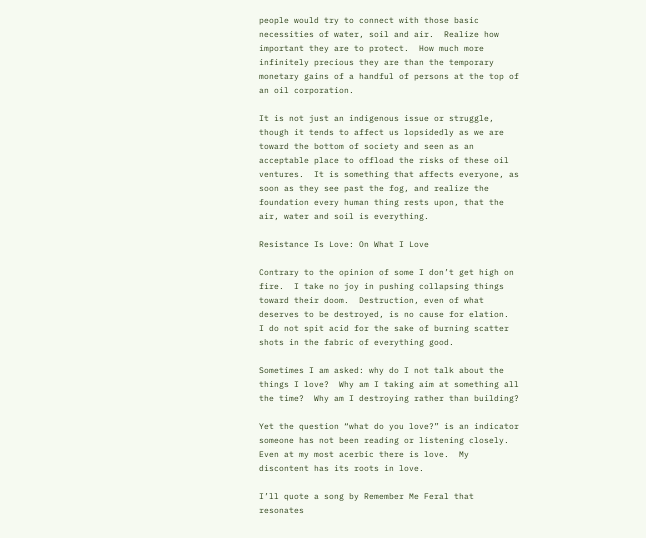people would try to connect with those basic necessities of water, soil and air.  Realize how important they are to protect.  How much more infinitely precious they are than the temporary monetary gains of a handful of persons at the top of an oil corporation.

It is not just an indigenous issue or struggle, though it tends to affect us lopsidedly as we are toward the bottom of society and seen as an acceptable place to offload the risks of these oil ventures.  It is something that affects everyone, as soon as they see past the fog, and realize the foundation every human thing rests upon, that the air, water and soil is everything.

Resistance Is Love: On What I Love

Contrary to the opinion of some I don’t get high on fire.  I take no joy in pushing collapsing things toward their doom.  Destruction, even of what deserves to be destroyed, is no cause for elation.  I do not spit acid for the sake of burning scatter shots in the fabric of everything good.

Sometimes I am asked: why do I not talk about the things I love?  Why am I taking aim at something all the time?  Why am I destroying rather than building?

Yet the question “what do you love?” is an indicator someone has not been reading or listening closely.  Even at my most acerbic there is love.  My discontent has its roots in love.

I’ll quote a song by Remember Me Feral that resonates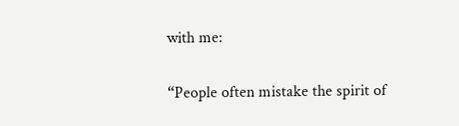with me:

“People often mistake the spirit of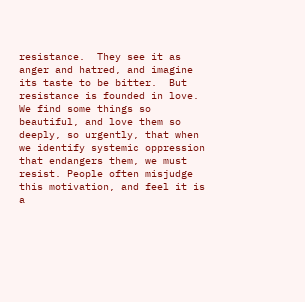resistance.  They see it as anger and hatred, and imagine its taste to be bitter.  But resistance is founded in love.  We find some things so beautiful, and love them so deeply, so urgently, that when we identify systemic oppression that endangers them, we must resist. People often misjudge this motivation, and feel it is a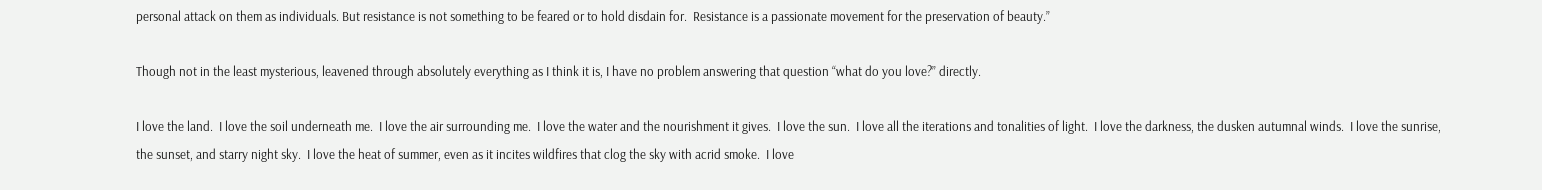personal attack on them as individuals. But resistance is not something to be feared or to hold disdain for.  Resistance is a passionate movement for the preservation of beauty.”

Though not in the least mysterious, leavened through absolutely everything as I think it is, I have no problem answering that question “what do you love?” directly.

I love the land.  I love the soil underneath me.  I love the air surrounding me.  I love the water and the nourishment it gives.  I love the sun.  I love all the iterations and tonalities of light.  I love the darkness, the dusken autumnal winds.  I love the sunrise, the sunset, and starry night sky.  I love the heat of summer, even as it incites wildfires that clog the sky with acrid smoke.  I love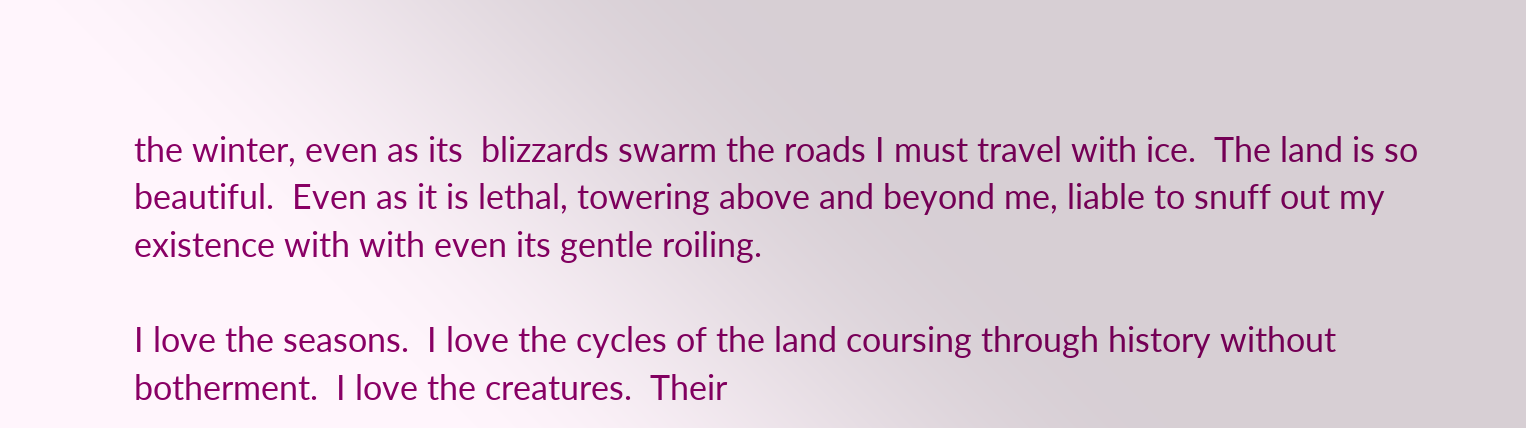the winter, even as its  blizzards swarm the roads I must travel with ice.  The land is so beautiful.  Even as it is lethal, towering above and beyond me, liable to snuff out my existence with with even its gentle roiling.

I love the seasons.  I love the cycles of the land coursing through history without botherment.  I love the creatures.  Their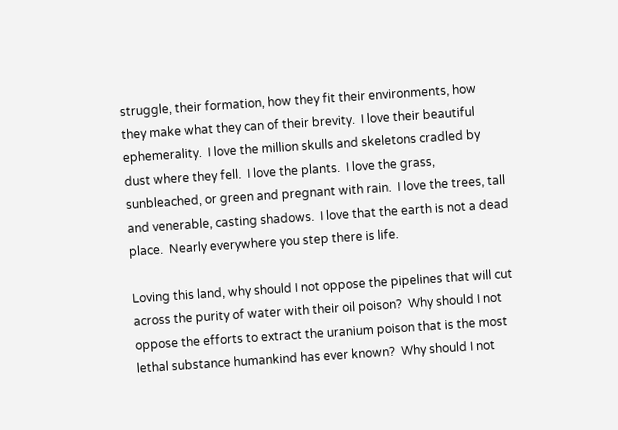struggle, their formation, how they fit their environments, how they make what they can of their brevity.  I love their beautiful ephemerality.  I love the million skulls and skeletons cradled by dust where they fell.  I love the plants.  I love the grass, sunbleached, or green and pregnant with rain.  I love the trees, tall and venerable, casting shadows.  I love that the earth is not a dead place.  Nearly everywhere you step there is life.

Loving this land, why should I not oppose the pipelines that will cut across the purity of water with their oil poison?  Why should I not oppose the efforts to extract the uranium poison that is the most lethal substance humankind has ever known?  Why should I not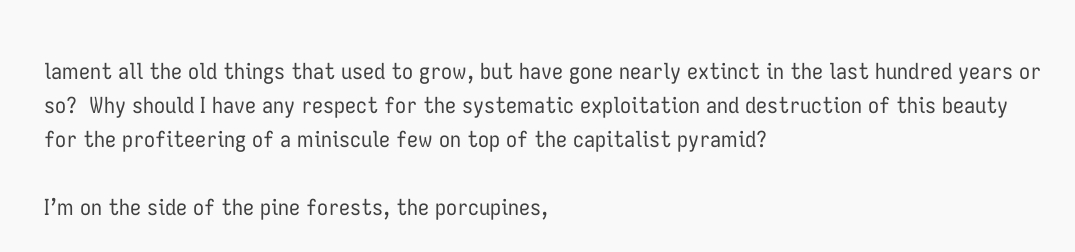lament all the old things that used to grow, but have gone nearly extinct in the last hundred years or so?  Why should I have any respect for the systematic exploitation and destruction of this beauty for the profiteering of a miniscule few on top of the capitalist pyramid?

I’m on the side of the pine forests, the porcupines,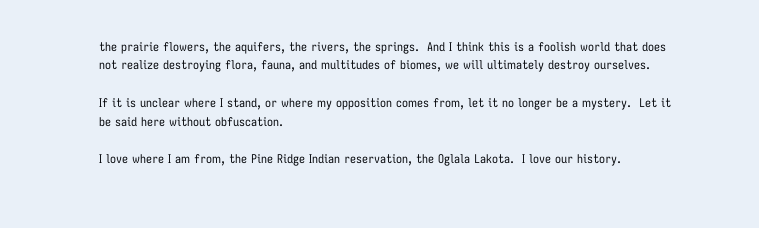the prairie flowers, the aquifers, the rivers, the springs.  And I think this is a foolish world that does not realize destroying flora, fauna, and multitudes of biomes, we will ultimately destroy ourselves.

If it is unclear where I stand, or where my opposition comes from, let it no longer be a mystery.  Let it be said here without obfuscation.

I love where I am from, the Pine Ridge Indian reservation, the Oglala Lakota.  I love our history.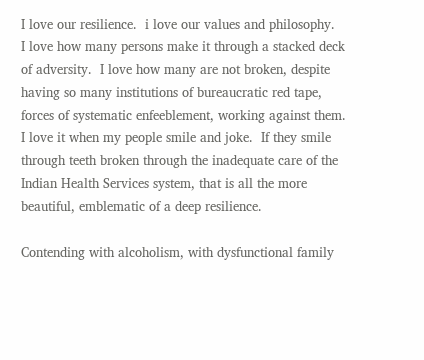I love our resilience.  i love our values and philosophy.  I love how many persons make it through a stacked deck of adversity.  I love how many are not broken, despite having so many institutions of bureaucratic red tape, forces of systematic enfeeblement, working against them.  I love it when my people smile and joke.  If they smile through teeth broken through the inadequate care of the Indian Health Services system, that is all the more beautiful, emblematic of a deep resilience.

Contending with alcoholism, with dysfunctional family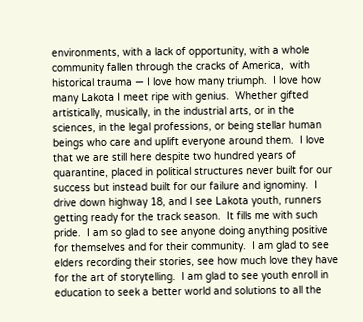environments, with a lack of opportunity, with a whole community fallen through the cracks of America,  with historical trauma — I love how many triumph.  I love how many Lakota I meet ripe with genius.  Whether gifted artistically, musically, in the industrial arts, or in the sciences, in the legal professions, or being stellar human beings who care and uplift everyone around them.  I love that we are still here despite two hundred years of quarantine, placed in political structures never built for our success but instead built for our failure and ignominy.  I drive down highway 18, and I see Lakota youth, runners getting ready for the track season.  It fills me with such pride.  I am so glad to see anyone doing anything positive for themselves and for their community.  I am glad to see elders recording their stories, see how much love they have for the art of storytelling.  I am glad to see youth enroll in education to seek a better world and solutions to all the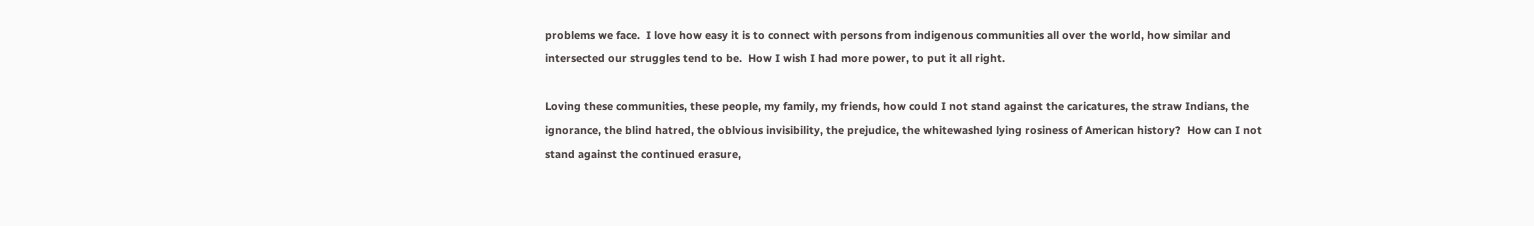problems we face.  I love how easy it is to connect with persons from indigenous communities all over the world, how similar and intersected our struggles tend to be.  How I wish I had more power, to put it all right.

Loving these communities, these people, my family, my friends, how could I not stand against the caricatures, the straw Indians, the ignorance, the blind hatred, the oblvious invisibility, the prejudice, the whitewashed lying rosiness of American history?  How can I not stand against the continued erasure,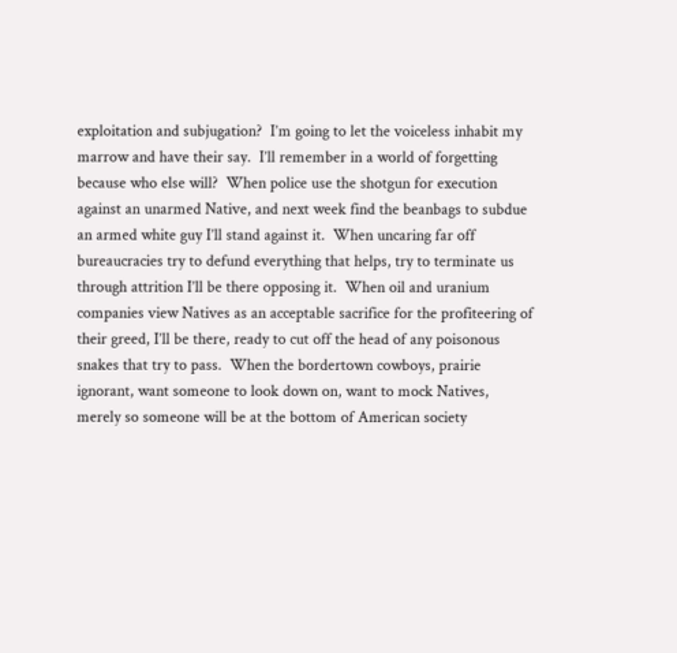exploitation and subjugation?  I’m going to let the voiceless inhabit my marrow and have their say.  I’ll remember in a world of forgetting because who else will?  When police use the shotgun for execution against an unarmed Native, and next week find the beanbags to subdue an armed white guy I’ll stand against it.  When uncaring far off bureaucracies try to defund everything that helps, try to terminate us through attrition I’ll be there opposing it.  When oil and uranium companies view Natives as an acceptable sacrifice for the profiteering of their greed, I’ll be there, ready to cut off the head of any poisonous snakes that try to pass.  When the bordertown cowboys, prairie ignorant, want someone to look down on, want to mock Natives, merely so someone will be at the bottom of American society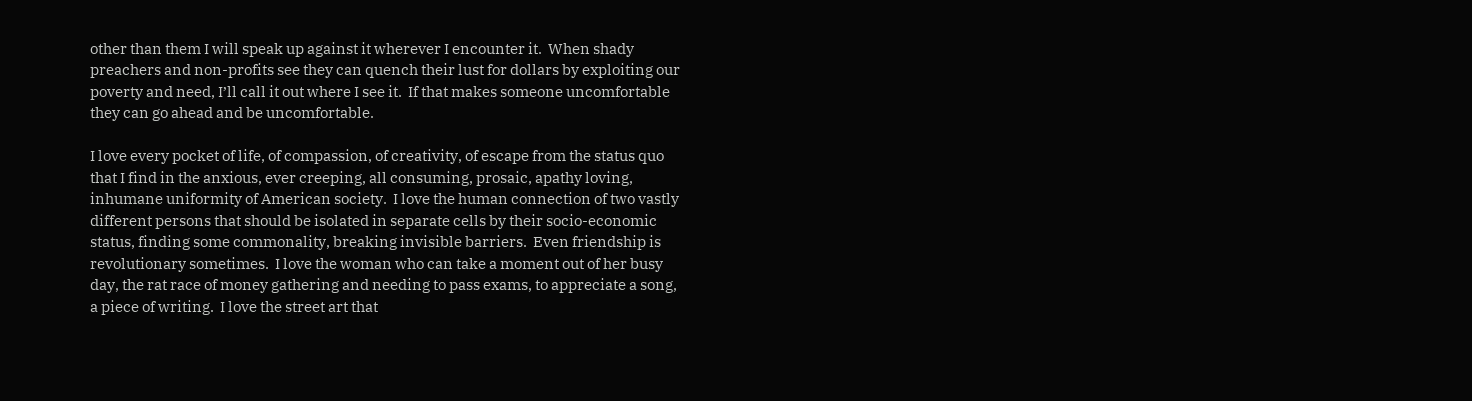other than them I will speak up against it wherever I encounter it.  When shady preachers and non-profits see they can quench their lust for dollars by exploiting our poverty and need, I’ll call it out where I see it.  If that makes someone uncomfortable they can go ahead and be uncomfortable.

I love every pocket of life, of compassion, of creativity, of escape from the status quo that I find in the anxious, ever creeping, all consuming, prosaic, apathy loving, inhumane uniformity of American society.  I love the human connection of two vastly different persons that should be isolated in separate cells by their socio-economic status, finding some commonality, breaking invisible barriers.  Even friendship is revolutionary sometimes.  I love the woman who can take a moment out of her busy day, the rat race of money gathering and needing to pass exams, to appreciate a song, a piece of writing.  I love the street art that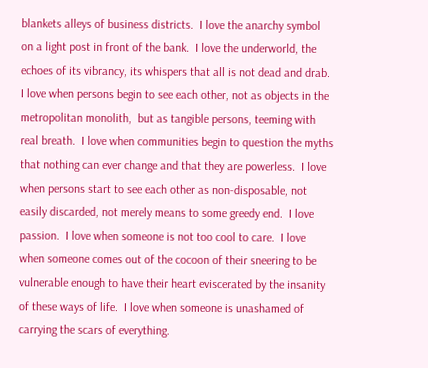blankets alleys of business districts.  I love the anarchy symbol on a light post in front of the bank.  I love the underworld, the echoes of its vibrancy, its whispers that all is not dead and drab.  I love when persons begin to see each other, not as objects in the metropolitan monolith,  but as tangible persons, teeming with real breath.  I love when communities begin to question the myths that nothing can ever change and that they are powerless.  I love when persons start to see each other as non-disposable, not easily discarded, not merely means to some greedy end.  I love passion.  I love when someone is not too cool to care.  I love when someone comes out of the cocoon of their sneering to be vulnerable enough to have their heart eviscerated by the insanity of these ways of life.  I love when someone is unashamed of carrying the scars of everything.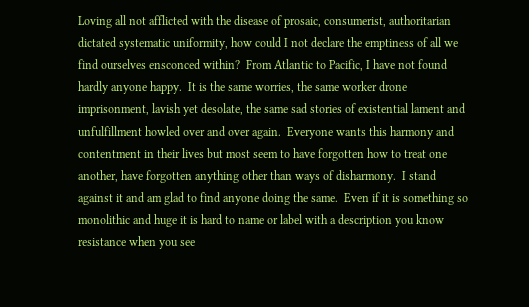Loving all not afflicted with the disease of prosaic, consumerist, authoritarian dictated systematic uniformity, how could I not declare the emptiness of all we find ourselves ensconced within?  From Atlantic to Pacific, I have not found hardly anyone happy.  It is the same worries, the same worker drone imprisonment, lavish yet desolate, the same sad stories of existential lament and unfulfillment howled over and over again.  Everyone wants this harmony and contentment in their lives but most seem to have forgotten how to treat one another, have forgotten anything other than ways of disharmony.  I stand against it and am glad to find anyone doing the same.  Even if it is something so monolithic and huge it is hard to name or label with a description you know resistance when you see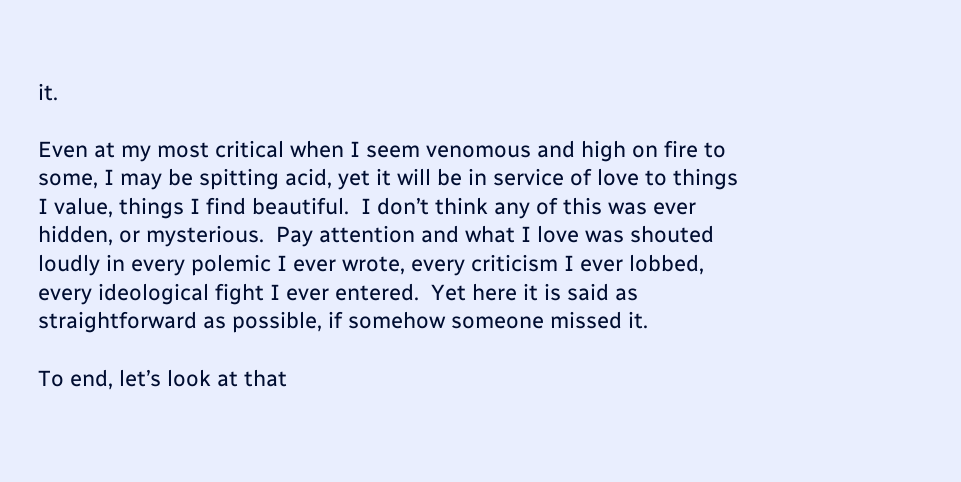it.

Even at my most critical when I seem venomous and high on fire to some, I may be spitting acid, yet it will be in service of love to things I value, things I find beautiful.  I don’t think any of this was ever hidden, or mysterious.  Pay attention and what I love was shouted loudly in every polemic I ever wrote, every criticism I ever lobbed, every ideological fight I ever entered.  Yet here it is said as straightforward as possible, if somehow someone missed it.

To end, let’s look at that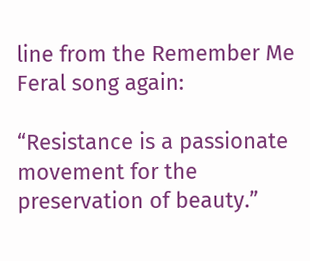line from the Remember Me Feral song again:

“Resistance is a passionate movement for the preservation of beauty.”